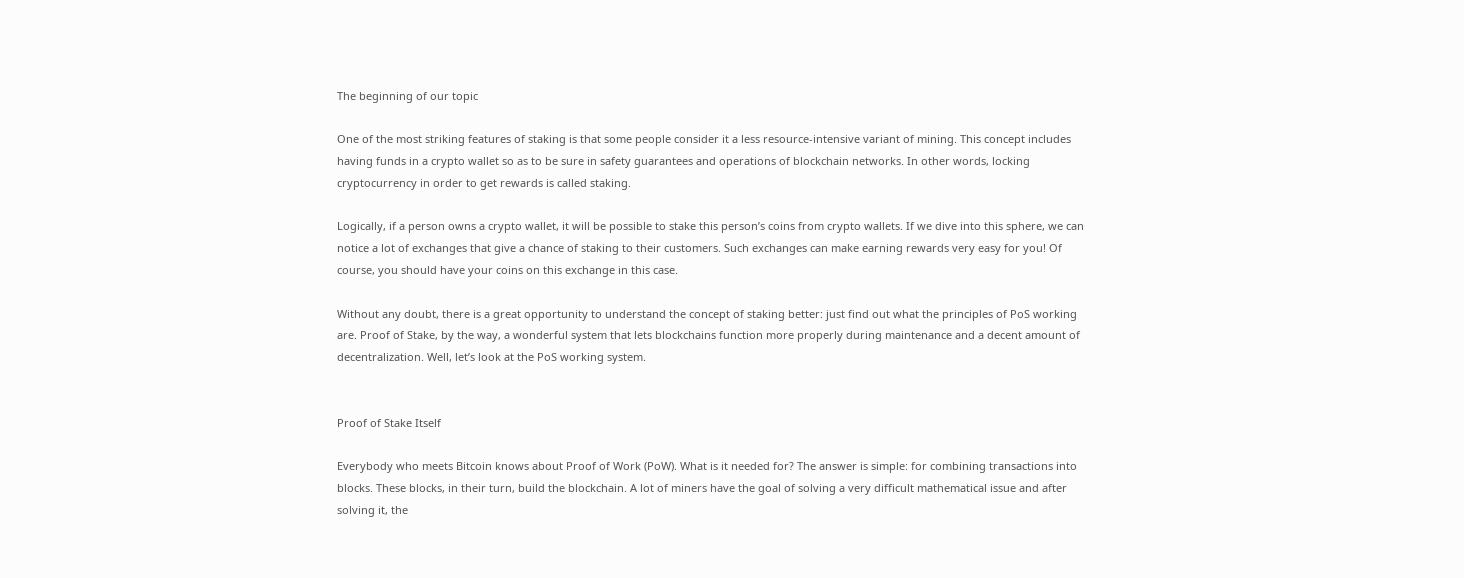The beginning of our topic

One of the most striking features of staking is that some people consider it a less resource-intensive variant of mining. This concept includes having funds in a crypto wallet so as to be sure in safety guarantees and operations of blockchain networks. In other words, locking cryptocurrency in order to get rewards is called staking.

Logically, if a person owns a crypto wallet, it will be possible to stake this person’s coins from crypto wallets. If we dive into this sphere, we can notice a lot of exchanges that give a chance of staking to their customers. Such exchanges can make earning rewards very easy for you! Of course, you should have your coins on this exchange in this case.

Without any doubt, there is a great opportunity to understand the concept of staking better: just find out what the principles of PoS working are. Proof of Stake, by the way, a wonderful system that lets blockchains function more properly during maintenance and a decent amount of decentralization. Well, let’s look at the PoS working system.


Proof of Stake Itself

Everybody who meets Bitcoin knows about Proof of Work (PoW). What is it needed for? The answer is simple: for combining transactions into blocks. These blocks, in their turn, build the blockchain. A lot of miners have the goal of solving a very difficult mathematical issue and after solving it, the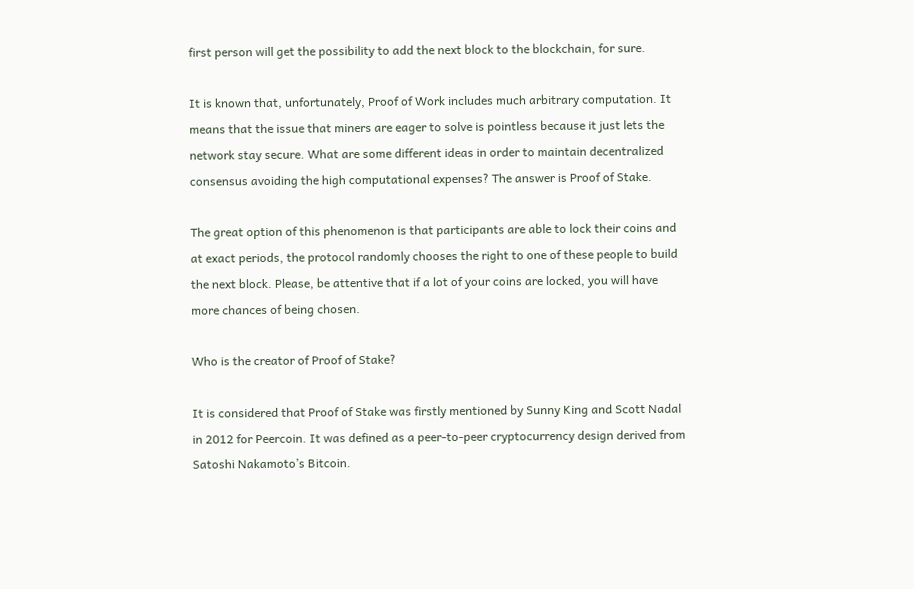first person will get the possibility to add the next block to the blockchain, for sure.

It is known that, unfortunately, Proof of Work includes much arbitrary computation. It means that the issue that miners are eager to solve is pointless because it just lets the network stay secure. What are some different ideas in order to maintain decentralized consensus avoiding the high computational expenses? The answer is Proof of Stake.

The great option of this phenomenon is that participants are able to lock their coins and at exact periods, the protocol randomly chooses the right to one of these people to build the next block. Please, be attentive that if a lot of your coins are locked, you will have more chances of being chosen.

Who is the creator of Proof of Stake?

It is considered that Proof of Stake was firstly mentioned by Sunny King and Scott Nadal in 2012 for Peercoin. It was defined as a peer-to-peer cryptocurrency design derived from Satoshi Nakamoto’s Bitcoin.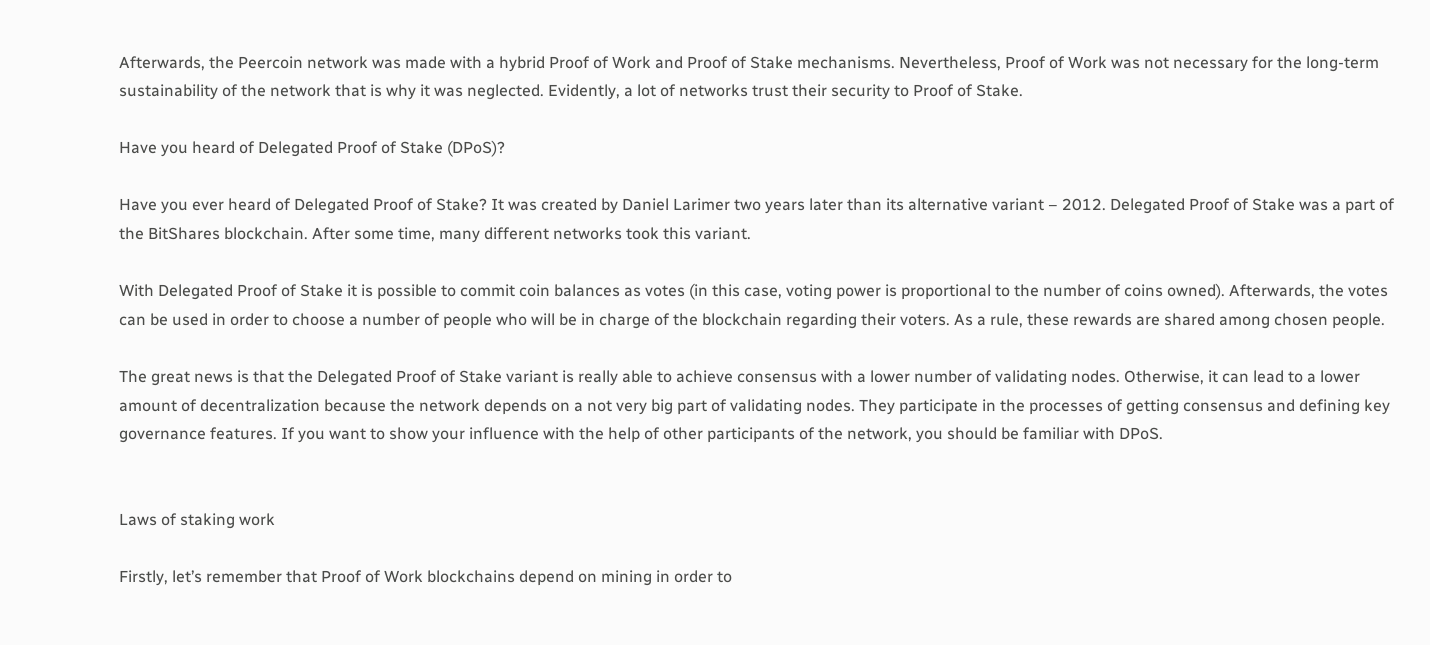Afterwards, the Peercoin network was made with a hybrid Proof of Work and Proof of Stake mechanisms. Nevertheless, Proof of Work was not necessary for the long-term sustainability of the network that is why it was neglected. Evidently, a lot of networks trust their security to Proof of Stake.

Have you heard of Delegated Proof of Stake (DPoS)?

Have you ever heard of Delegated Proof of Stake? It was created by Daniel Larimer two years later than its alternative variant – 2012. Delegated Proof of Stake was a part of the BitShares blockchain. After some time, many different networks took this variant.

With Delegated Proof of Stake it is possible to commit coin balances as votes (in this case, voting power is proportional to the number of coins owned). Afterwards, the votes can be used in order to choose a number of people who will be in charge of the blockchain regarding their voters. As a rule, these rewards are shared among chosen people.

The great news is that the Delegated Proof of Stake variant is really able to achieve consensus with a lower number of validating nodes. Otherwise, it can lead to a lower amount of decentralization because the network depends on a not very big part of validating nodes. They participate in the processes of getting consensus and defining key governance features. If you want to show your influence with the help of other participants of the network, you should be familiar with DPoS.


Laws of staking work

Firstly, let’s remember that Proof of Work blockchains depend on mining in order to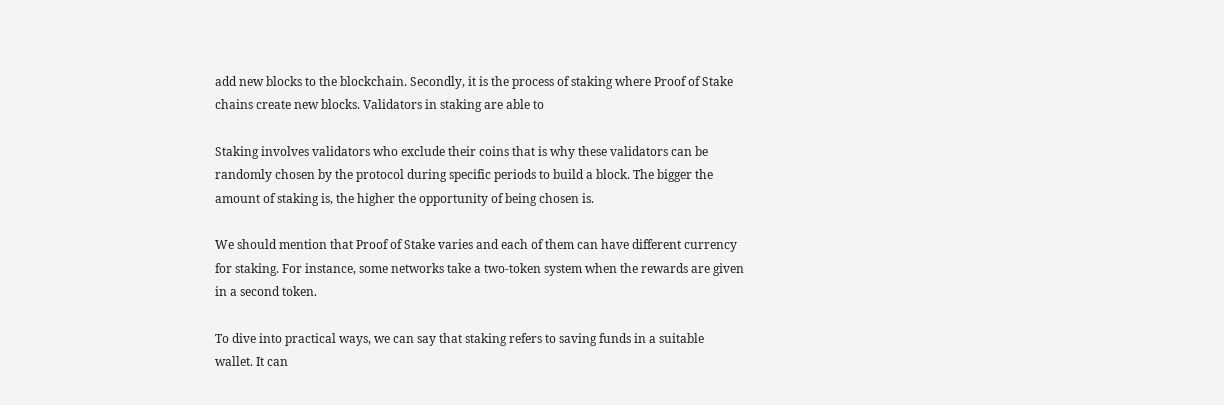add new blocks to the blockchain. Secondly, it is the process of staking where Proof of Stake chains create new blocks. Validators in staking are able to

Staking involves validators who exclude their coins that is why these validators can be randomly chosen by the protocol during specific periods to build a block. The bigger the amount of staking is, the higher the opportunity of being chosen is.

We should mention that Proof of Stake varies and each of them can have different currency for staking. For instance, some networks take a two-token system when the rewards are given in a second token.

To dive into practical ways, we can say that staking refers to saving funds in a suitable wallet. It can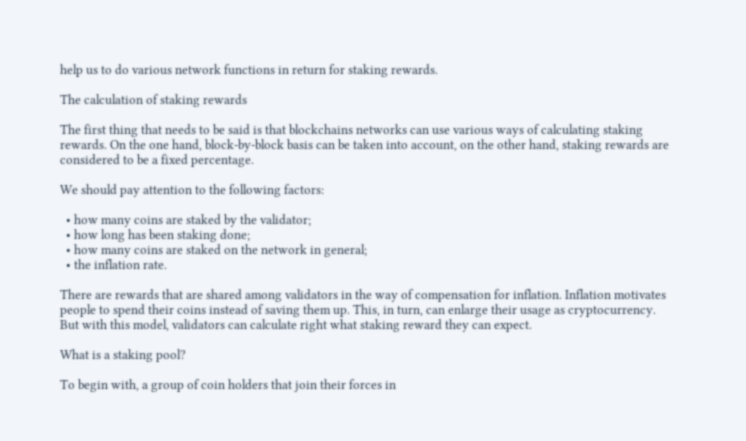help us to do various network functions in return for staking rewards.

The calculation of staking rewards

The first thing that needs to be said is that blockchains networks can use various ways of calculating staking rewards. On the one hand, block-by-block basis can be taken into account, on the other hand, staking rewards are considered to be a fixed percentage.

We should pay attention to the following factors:

  • how many coins are staked by the validator;
  • how long has been staking done;
  • how many coins are staked on the network in general;
  • the inflation rate.

There are rewards that are shared among validators in the way of compensation for inflation. Inflation motivates people to spend their coins instead of saving them up. This, in turn, can enlarge their usage as cryptocurrency. But with this model, validators can calculate right what staking reward they can expect.

What is a staking pool?

To begin with, a group of coin holders that join their forces in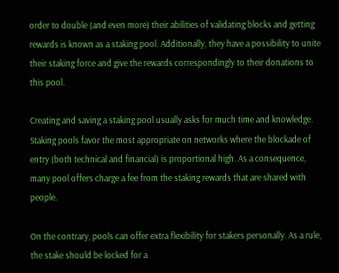order to double (and even more) their abilities of validating blocks and getting rewards is known as a staking pool. Additionally, they have a possibility to unite their staking force and give the rewards correspondingly to their donations to this pool.

Creating and saving a staking pool usually asks for much time and knowledge. Staking pools favor the most appropriate on networks where the blockade of entry (both technical and financial) is proportional high. As a consequence, many pool offers charge a fee from the staking rewards that are shared with people.

On the contrary, pools can offer extra flexibility for stakers personally. As a rule, the stake should be locked for a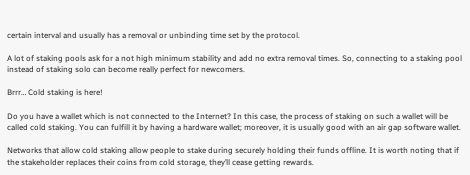certain interval and usually has a removal or unbinding time set by the protocol.

A lot of staking pools ask for a not high minimum stability and add no extra removal times. So, connecting to a staking pool instead of staking solo can become really perfect for newcomers.

Brrr… Cold staking is here!

Do you have a wallet which is not connected to the Internet? In this case, the process of staking on such a wallet will be called cold staking. You can fulfill it by having a hardware wallet; moreover, it is usually good with an air gap software wallet.

Networks that allow cold staking allow people to stake during securely holding their funds offline. It is worth noting that if the stakeholder replaces their coins from cold storage, they’ll cease getting rewards.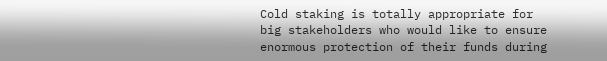Cold staking is totally appropriate for big stakeholders who would like to ensure enormous protection of their funds during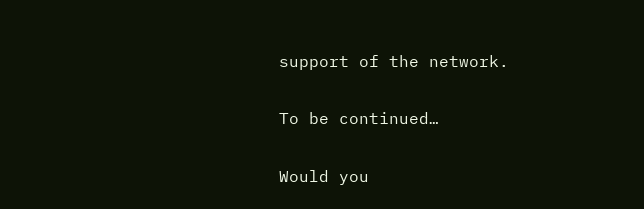support of the network.

To be continued…

Would you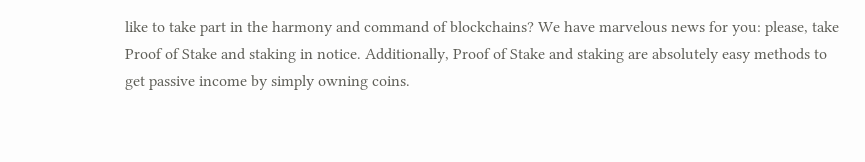like to take part in the harmony and command of blockchains? We have marvelous news for you: please, take Proof of Stake and staking in notice. Additionally, Proof of Stake and staking are absolutely easy methods to get passive income by simply owning coins.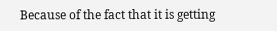Because of the fact that it is getting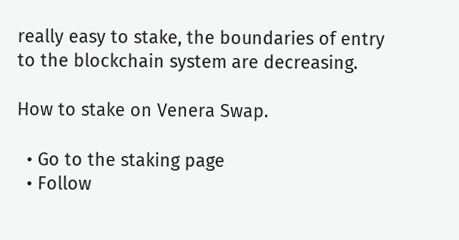really easy to stake, the boundaries of entry to the blockchain system are decreasing.

How to stake on Venera Swap.

  • Go to the staking page
  • Follow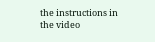the instructions in the video